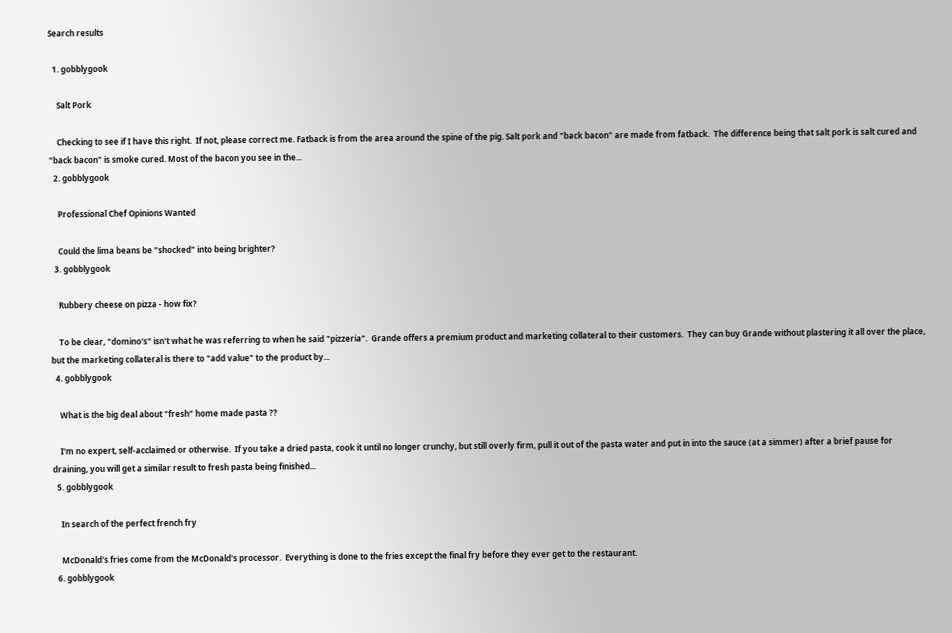Search results

  1. gobblygook

    Salt Pork

    Checking to see if I have this right.  If not, please correct me. Fatback is from the area around the spine of the pig. Salt pork and "back bacon" are made from fatback.  The difference being that salt pork is salt cured and "back bacon" is smoke cured. Most of the bacon you see in the...
  2. gobblygook

    Professional Chef Opinions Wanted

    Could the lima beans be "shocked" into being brighter?
  3. gobblygook

    Rubbery cheese on pizza - how fix?

    To be clear, "domino's" isn't what he was referring to when he said "pizzeria".  Grande offers a premium product and marketing collateral to their customers.  They can buy Grande without plastering it all over the place, but the marketing collateral is there to "add value" to the product by...
  4. gobblygook

    What is the big deal about "fresh" home made pasta ??

    I'm no expert, self-acclaimed or otherwise.  If you take a dried pasta, cook it until no longer crunchy, but still overly firm, pull it out of the pasta water and put in into the sauce (at a simmer) after a brief pause for draining, you will get a similar result to fresh pasta being finished...
  5. gobblygook

    In search of the perfect french fry

    McDonald's fries come from the McDonald's processor.  Everything is done to the fries except the final fry before they ever get to the restaurant.
  6. gobblygook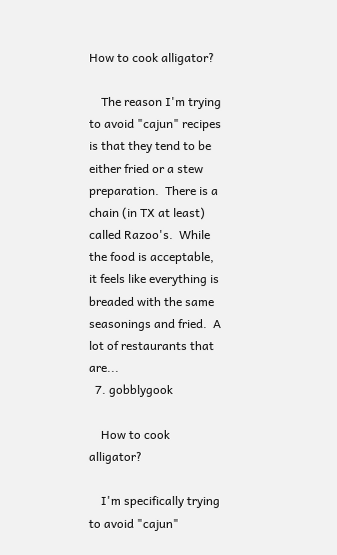How to cook alligator?

    The reason I'm trying to avoid "cajun" recipes is that they tend to be either fried or a stew preparation.  There is a chain (in TX at least) called Razoo's.  While the food is acceptable, it feels like everything is breaded with the same seasonings and fried.  A lot of restaurants that are...
  7. gobblygook

    How to cook alligator?

    I'm specifically trying to avoid "cajun"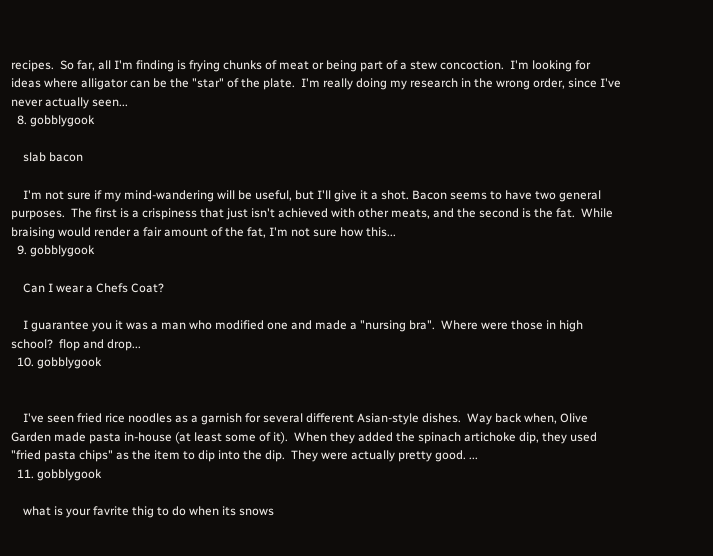recipes.  So far, all I'm finding is frying chunks of meat or being part of a stew concoction.  I'm looking for ideas where alligator can be the "star" of the plate.  I'm really doing my research in the wrong order, since I've never actually seen...
  8. gobblygook

    slab bacon

    I'm not sure if my mind-wandering will be useful, but I'll give it a shot. Bacon seems to have two general purposes.  The first is a crispiness that just isn't achieved with other meats, and the second is the fat.  While braising would render a fair amount of the fat, I'm not sure how this...
  9. gobblygook

    Can I wear a Chefs Coat?

    I guarantee you it was a man who modified one and made a "nursing bra".  Where were those in high school?  flop and drop...
  10. gobblygook


    I've seen fried rice noodles as a garnish for several different Asian-style dishes.  Way back when, Olive Garden made pasta in-house (at least some of it).  When they added the spinach artichoke dip, they used "fried pasta chips" as the item to dip into the dip.  They were actually pretty good. ...
  11. gobblygook

    what is your favrite thig to do when its snows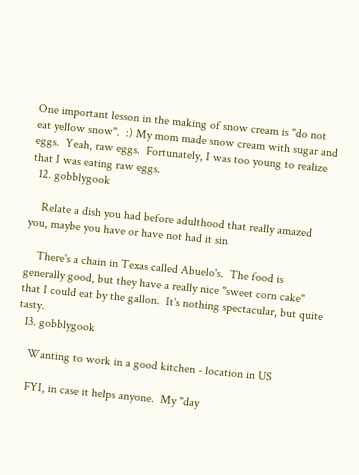One important lesson in the making of snow cream is "do not eat yellow snow".  :) My mom made snow cream with sugar and eggs.  Yeah, raw eggs.  Fortunately, I was too young to realize that I was eating raw eggs.
  12. gobblygook

    Relate a dish you had before adulthood that really amazed you, maybe you have or have not had it sin

    There's a chain in Texas called Abuelo's.  The food is generally good, but they have a really nice "sweet corn cake" that I could eat by the gallon.  It's nothing spectacular, but quite tasty.
  13. gobblygook

    Wanting to work in a good kitchen - location in US

    FYI, in case it helps anyone.  My "day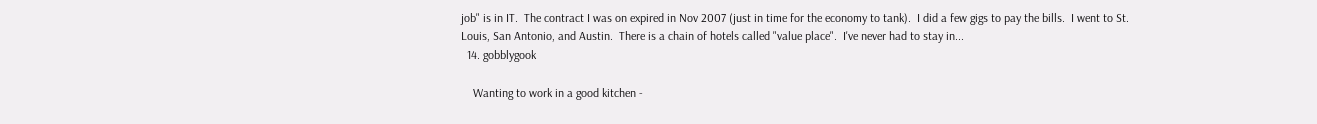job" is in IT.  The contract I was on expired in Nov 2007 (just in time for the economy to tank).  I did a few gigs to pay the bills.  I went to St. Louis, San Antonio, and Austin.  There is a chain of hotels called "value place".  I've never had to stay in...
  14. gobblygook

    Wanting to work in a good kitchen -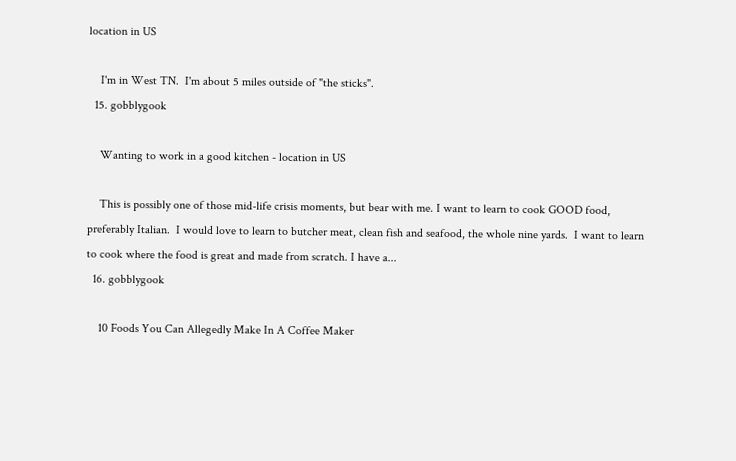location in US

    I'm in West TN.  I'm about 5 miles outside of "the sticks".
  15. gobblygook

    Wanting to work in a good kitchen - location in US

    This is possibly one of those mid-life crisis moments, but bear with me. I want to learn to cook GOOD food, preferably Italian.  I would love to learn to butcher meat, clean fish and seafood, the whole nine yards.  I want to learn to cook where the food is great and made from scratch. I have a...
  16. gobblygook

    10 Foods You Can Allegedly Make In A Coffee Maker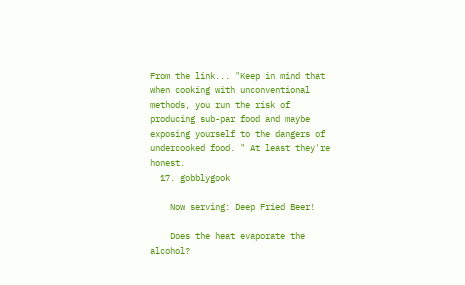From the link... "Keep in mind that when cooking with unconventional methods, you run the risk of producing sub-par food and maybe exposing yourself to the dangers of undercooked food. " At least they're honest.
  17. gobblygook

    Now serving: Deep Fried Beer!

    Does the heat evaporate the alcohol?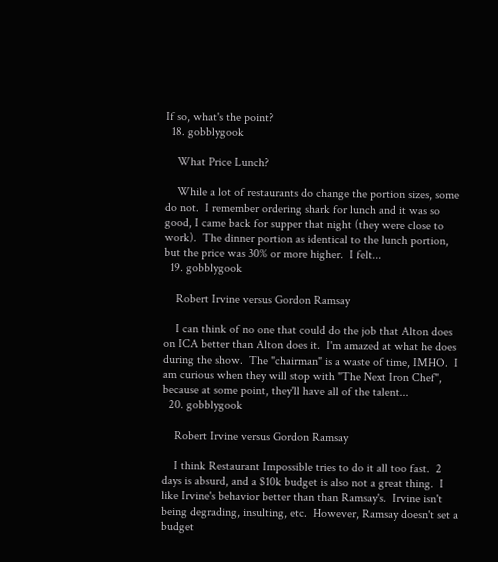If so, what's the point?
  18. gobblygook

    What Price Lunch?

    While a lot of restaurants do change the portion sizes, some do not.  I remember ordering shark for lunch and it was so good, I came back for supper that night (they were close to work).  The dinner portion as identical to the lunch portion, but the price was 30% or more higher.  I felt...
  19. gobblygook

    Robert Irvine versus Gordon Ramsay

    I can think of no one that could do the job that Alton does on ICA better than Alton does it.  I'm amazed at what he does during the show.  The "chairman" is a waste of time, IMHO.  I am curious when they will stop with "The Next Iron Chef", because at some point, they'll have all of the talent...
  20. gobblygook

    Robert Irvine versus Gordon Ramsay

    I think Restaurant Impossible tries to do it all too fast.  2 days is absurd, and a $10k budget is also not a great thing.  I like Irvine's behavior better than than Ramsay's.  Irvine isn't being degrading, insulting, etc.  However, Ramsay doesn't set a budget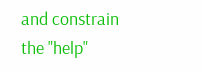and constrain the "help"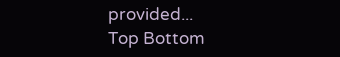provided...
Top Bottom